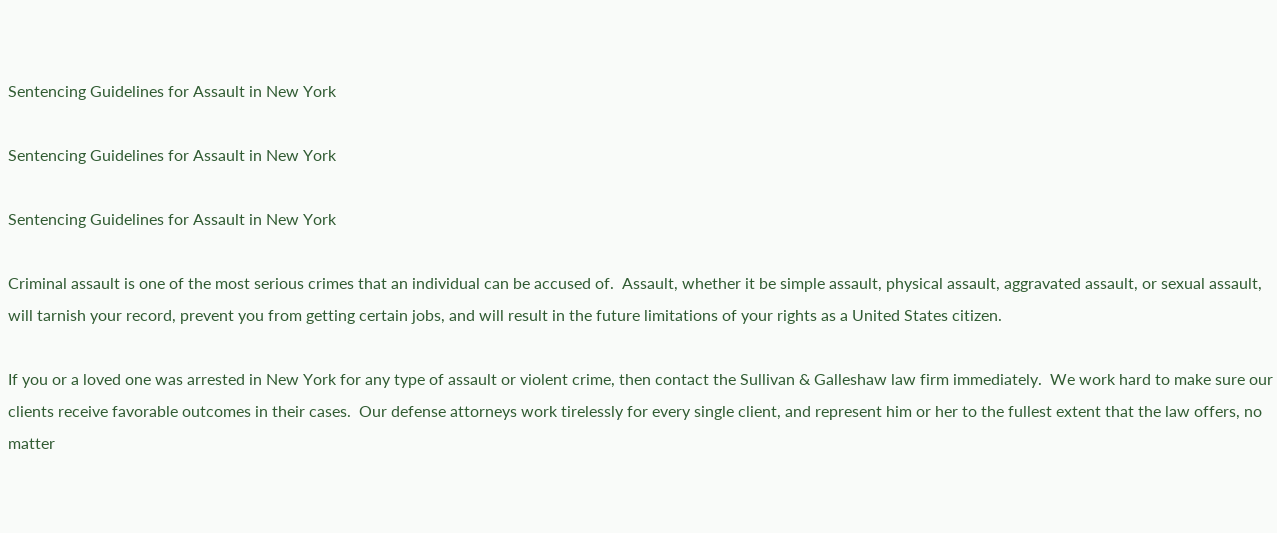Sentencing Guidelines for Assault in New York

Sentencing Guidelines for Assault in New York

Sentencing Guidelines for Assault in New York

Criminal assault is one of the most serious crimes that an individual can be accused of.  Assault, whether it be simple assault, physical assault, aggravated assault, or sexual assault, will tarnish your record, prevent you from getting certain jobs, and will result in the future limitations of your rights as a United States citizen.

If you or a loved one was arrested in New York for any type of assault or violent crime, then contact the Sullivan & Galleshaw law firm immediately.  We work hard to make sure our clients receive favorable outcomes in their cases.  Our defense attorneys work tirelessly for every single client, and represent him or her to the fullest extent that the law offers, no matter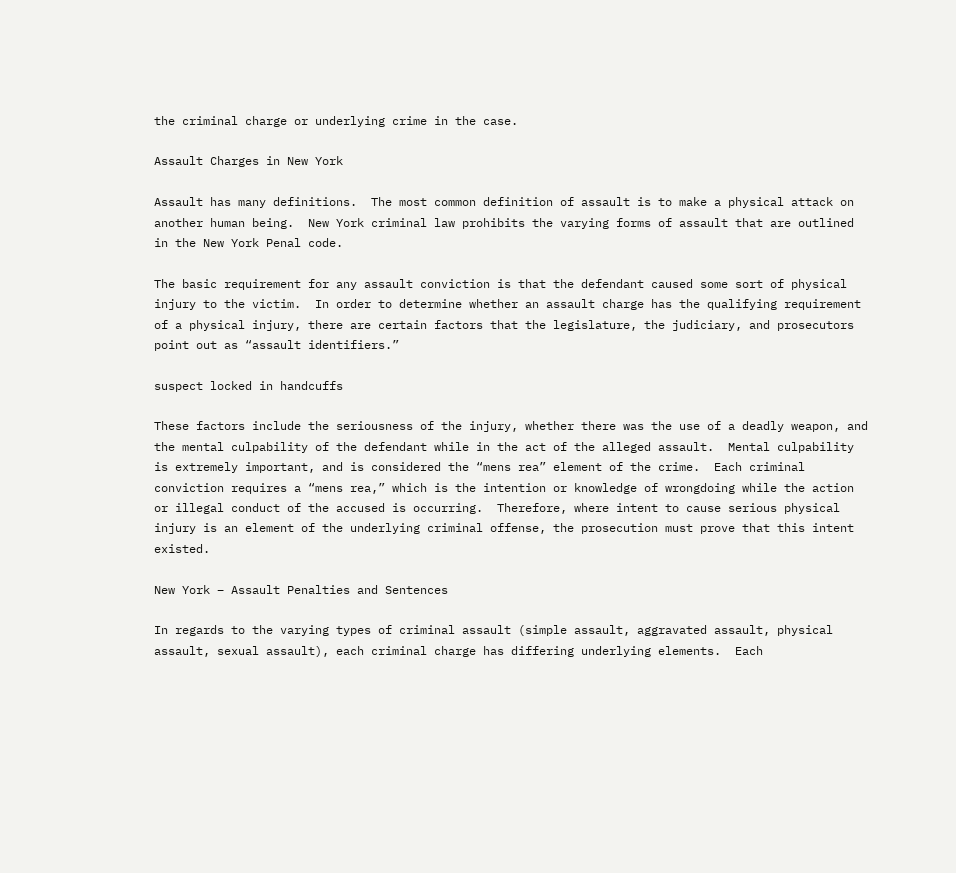the criminal charge or underlying crime in the case.

Assault Charges in New York

Assault has many definitions.  The most common definition of assault is to make a physical attack on another human being.  New York criminal law prohibits the varying forms of assault that are outlined in the New York Penal code.

The basic requirement for any assault conviction is that the defendant caused some sort of physical injury to the victim.  In order to determine whether an assault charge has the qualifying requirement of a physical injury, there are certain factors that the legislature, the judiciary, and prosecutors point out as “assault identifiers.”

suspect locked in handcuffs

These factors include the seriousness of the injury, whether there was the use of a deadly weapon, and the mental culpability of the defendant while in the act of the alleged assault.  Mental culpability is extremely important, and is considered the “mens rea” element of the crime.  Each criminal conviction requires a “mens rea,” which is the intention or knowledge of wrongdoing while the action or illegal conduct of the accused is occurring.  Therefore, where intent to cause serious physical injury is an element of the underlying criminal offense, the prosecution must prove that this intent existed.

New York – Assault Penalties and Sentences

In regards to the varying types of criminal assault (simple assault, aggravated assault, physical assault, sexual assault), each criminal charge has differing underlying elements.  Each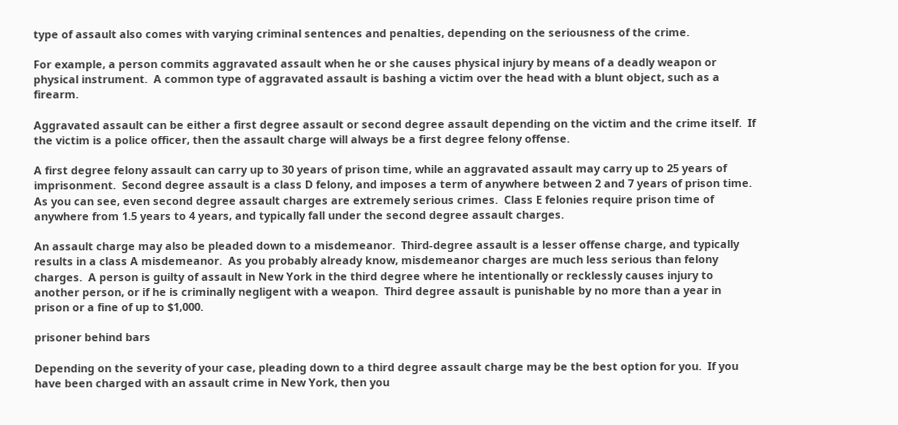type of assault also comes with varying criminal sentences and penalties, depending on the seriousness of the crime.

For example, a person commits aggravated assault when he or she causes physical injury by means of a deadly weapon or physical instrument.  A common type of aggravated assault is bashing a victim over the head with a blunt object, such as a firearm.

Aggravated assault can be either a first degree assault or second degree assault depending on the victim and the crime itself.  If the victim is a police officer, then the assault charge will always be a first degree felony offense.

A first degree felony assault can carry up to 30 years of prison time, while an aggravated assault may carry up to 25 years of imprisonment.  Second degree assault is a class D felony, and imposes a term of anywhere between 2 and 7 years of prison time.  As you can see, even second degree assault charges are extremely serious crimes.  Class E felonies require prison time of anywhere from 1.5 years to 4 years, and typically fall under the second degree assault charges.

An assault charge may also be pleaded down to a misdemeanor.  Third-degree assault is a lesser offense charge, and typically results in a class A misdemeanor.  As you probably already know, misdemeanor charges are much less serious than felony charges.  A person is guilty of assault in New York in the third degree where he intentionally or recklessly causes injury to another person, or if he is criminally negligent with a weapon.  Third degree assault is punishable by no more than a year in prison or a fine of up to $1,000.

prisoner behind bars

Depending on the severity of your case, pleading down to a third degree assault charge may be the best option for you.  If you have been charged with an assault crime in New York, then you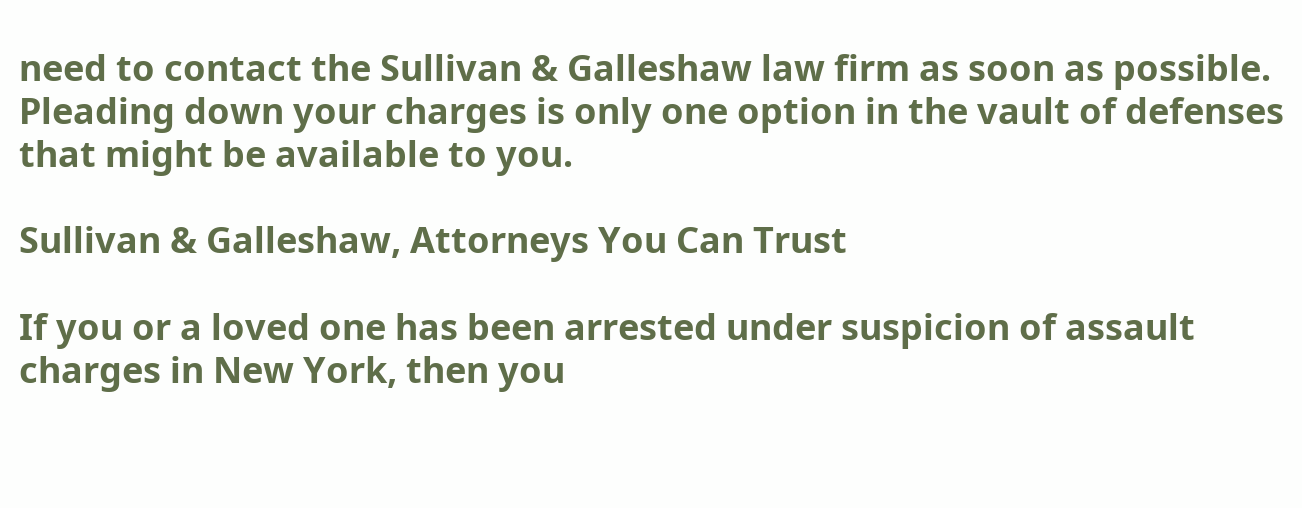need to contact the Sullivan & Galleshaw law firm as soon as possible.  Pleading down your charges is only one option in the vault of defenses that might be available to you.

Sullivan & Galleshaw, Attorneys You Can Trust

If you or a loved one has been arrested under suspicion of assault charges in New York, then you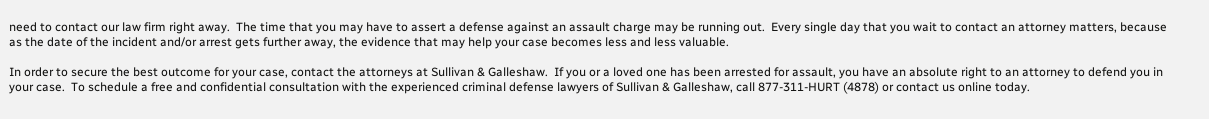need to contact our law firm right away.  The time that you may have to assert a defense against an assault charge may be running out.  Every single day that you wait to contact an attorney matters, because as the date of the incident and/or arrest gets further away, the evidence that may help your case becomes less and less valuable.

In order to secure the best outcome for your case, contact the attorneys at Sullivan & Galleshaw.  If you or a loved one has been arrested for assault, you have an absolute right to an attorney to defend you in your case.  To schedule a free and confidential consultation with the experienced criminal defense lawyers of Sullivan & Galleshaw, call 877-311-HURT (4878) or contact us online today.